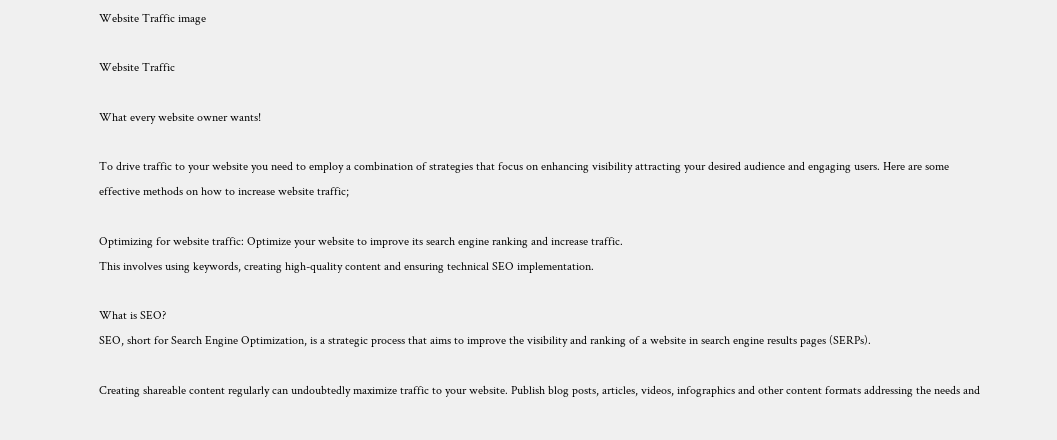Website Traffic image

Website Traffic

What every website owner wants!

To drive traffic to your website you need to employ a combination of strategies that focus on enhancing visibility attracting your desired audience and engaging users. Here are some effective methods on how to increase website traffic;

Optimizing for website traffic: Optimize your website to improve its search engine ranking and increase traffic.
This involves using keywords, creating high-quality content and ensuring technical SEO implementation.

What is SEO?
SEO, short for Search Engine Optimization, is a strategic process that aims to improve the visibility and ranking of a website in search engine results pages (SERPs).

Creating shareable content regularly can undoubtedly maximize traffic to your website. Publish blog posts, articles, videos, infographics and other content formats addressing the needs and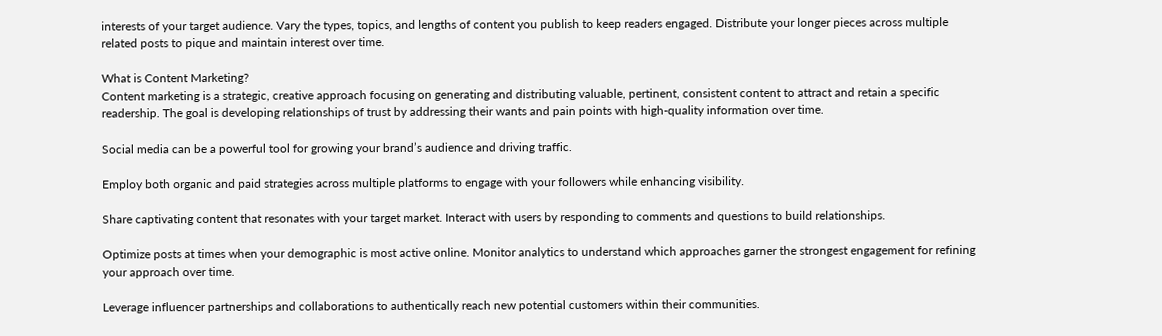interests of your target audience. Vary the types, topics, and lengths of content you publish to keep readers engaged. Distribute your longer pieces across multiple related posts to pique and maintain interest over time.

What is Content Marketing?
Content marketing is a strategic, creative approach focusing on generating and distributing valuable, pertinent, consistent content to attract and retain a specific readership. The goal is developing relationships of trust by addressing their wants and pain points with high-quality information over time.

Social media can be a powerful tool for growing your brand’s audience and driving traffic.

Employ both organic and paid strategies across multiple platforms to engage with your followers while enhancing visibility.

Share captivating content that resonates with your target market. Interact with users by responding to comments and questions to build relationships.

Optimize posts at times when your demographic is most active online. Monitor analytics to understand which approaches garner the strongest engagement for refining your approach over time.

Leverage influencer partnerships and collaborations to authentically reach new potential customers within their communities.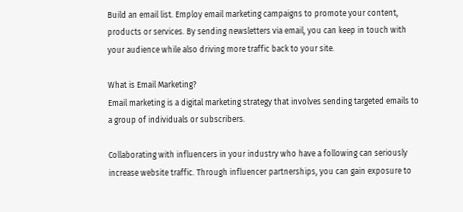Build an email list. Employ email marketing campaigns to promote your content, products or services. By sending newsletters via email, you can keep in touch with your audience while also driving more traffic back to your site.

What is Email Marketing?
Email marketing is a digital marketing strategy that involves sending targeted emails to a group of individuals or subscribers.

Collaborating with influencers in your industry who have a following can seriously increase website traffic. Through influencer partnerships, you can gain exposure to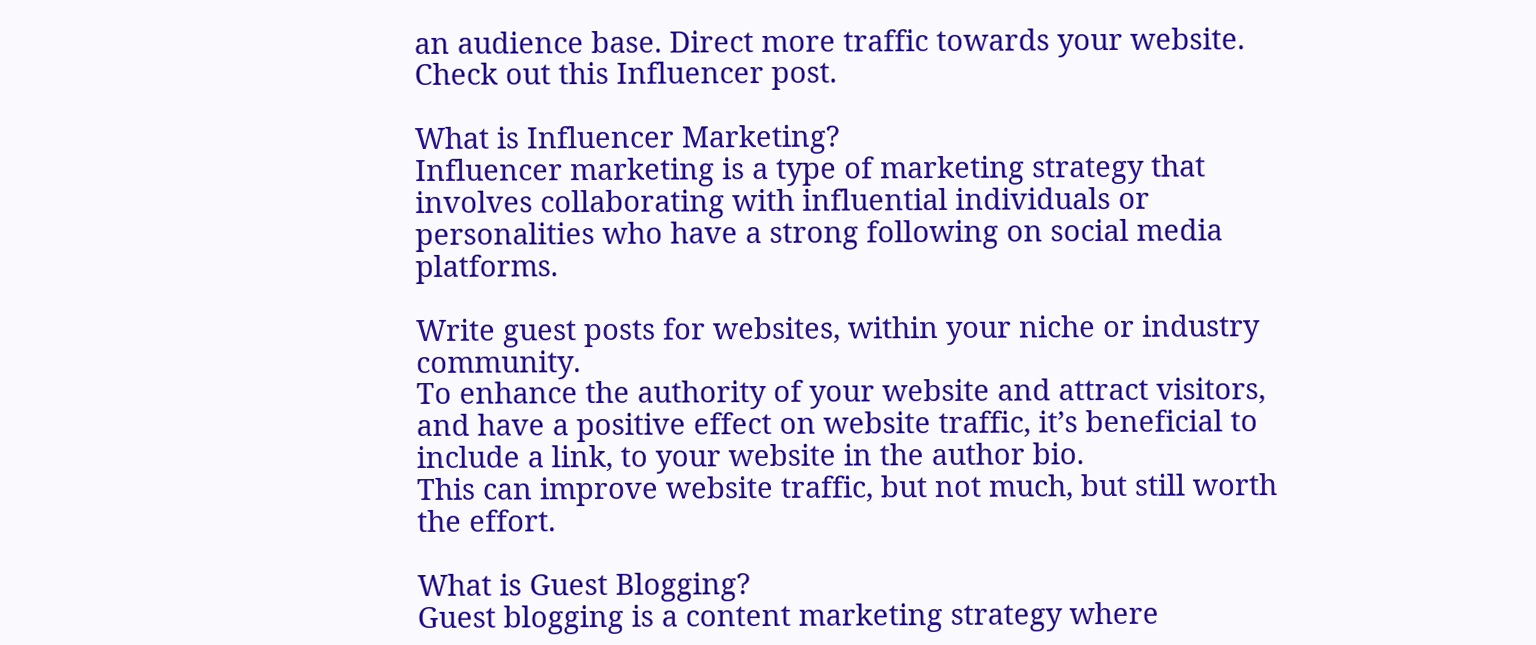an audience base. Direct more traffic towards your website. Check out this Influencer post.

What is Influencer Marketing?
Influencer marketing is a type of marketing strategy that involves collaborating with influential individuals or personalities who have a strong following on social media platforms.

Write guest posts for websites, within your niche or industry community.
To enhance the authority of your website and attract visitors, and have a positive effect on website traffic, it’s beneficial to include a link, to your website in the author bio.
This can improve website traffic, but not much, but still worth the effort.

What is Guest Blogging?
Guest blogging is a content marketing strategy where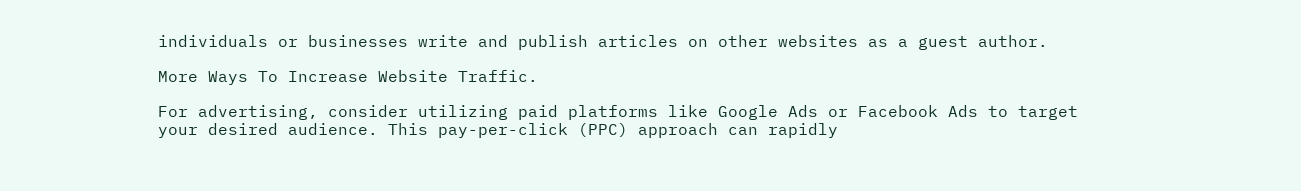individuals or businesses write and publish articles on other websites as a guest author.

More Ways To Increase Website Traffic.

For advertising, consider utilizing paid platforms like Google Ads or Facebook Ads to target your desired audience. This pay-per-click (PPC) approach can rapidly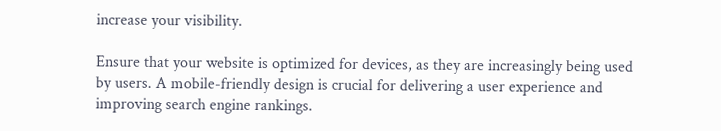increase your visibility.

Ensure that your website is optimized for devices, as they are increasingly being used by users. A mobile-friendly design is crucial for delivering a user experience and improving search engine rankings.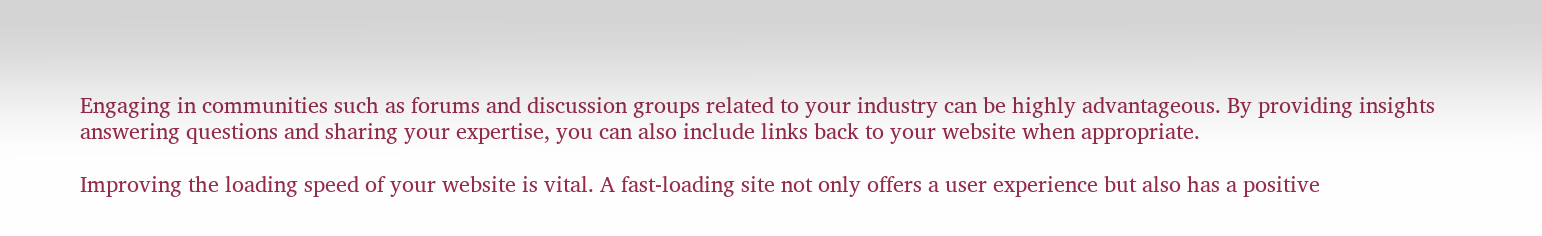Engaging in communities such as forums and discussion groups related to your industry can be highly advantageous. By providing insights answering questions and sharing your expertise, you can also include links back to your website when appropriate.

Improving the loading speed of your website is vital. A fast-loading site not only offers a user experience but also has a positive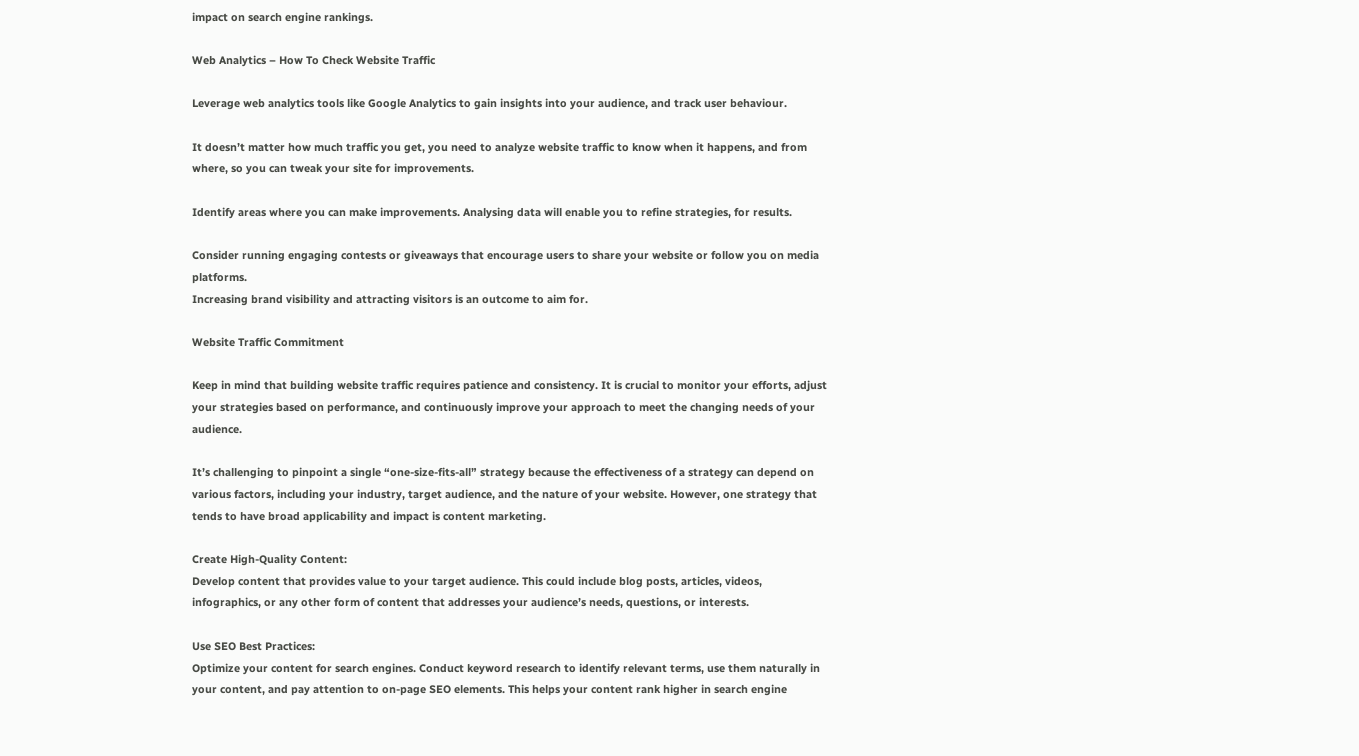impact on search engine rankings.

Web Analytics – How To Check Website Traffic

Leverage web analytics tools like Google Analytics to gain insights into your audience, and track user behaviour.

It doesn’t matter how much traffic you get, you need to analyze website traffic to know when it happens, and from where, so you can tweak your site for improvements.

Identify areas where you can make improvements. Analysing data will enable you to refine strategies, for results.

Consider running engaging contests or giveaways that encourage users to share your website or follow you on media platforms.
Increasing brand visibility and attracting visitors is an outcome to aim for.

Website Traffic Commitment

Keep in mind that building website traffic requires patience and consistency. It is crucial to monitor your efforts, adjust your strategies based on performance, and continuously improve your approach to meet the changing needs of your audience.

It’s challenging to pinpoint a single “one-size-fits-all” strategy because the effectiveness of a strategy can depend on various factors, including your industry, target audience, and the nature of your website. However, one strategy that tends to have broad applicability and impact is content marketing.

Create High-Quality Content:
Develop content that provides value to your target audience. This could include blog posts, articles, videos, infographics, or any other form of content that addresses your audience’s needs, questions, or interests.

Use SEO Best Practices:
Optimize your content for search engines. Conduct keyword research to identify relevant terms, use them naturally in your content, and pay attention to on-page SEO elements. This helps your content rank higher in search engine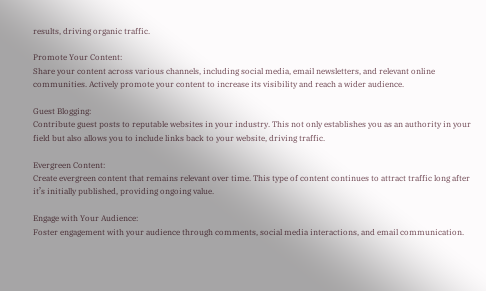results, driving organic traffic.

Promote Your Content:
Share your content across various channels, including social media, email newsletters, and relevant online communities. Actively promote your content to increase its visibility and reach a wider audience.

Guest Blogging:
Contribute guest posts to reputable websites in your industry. This not only establishes you as an authority in your field but also allows you to include links back to your website, driving traffic.

Evergreen Content:
Create evergreen content that remains relevant over time. This type of content continues to attract traffic long after it’s initially published, providing ongoing value.

Engage with Your Audience:
Foster engagement with your audience through comments, social media interactions, and email communication.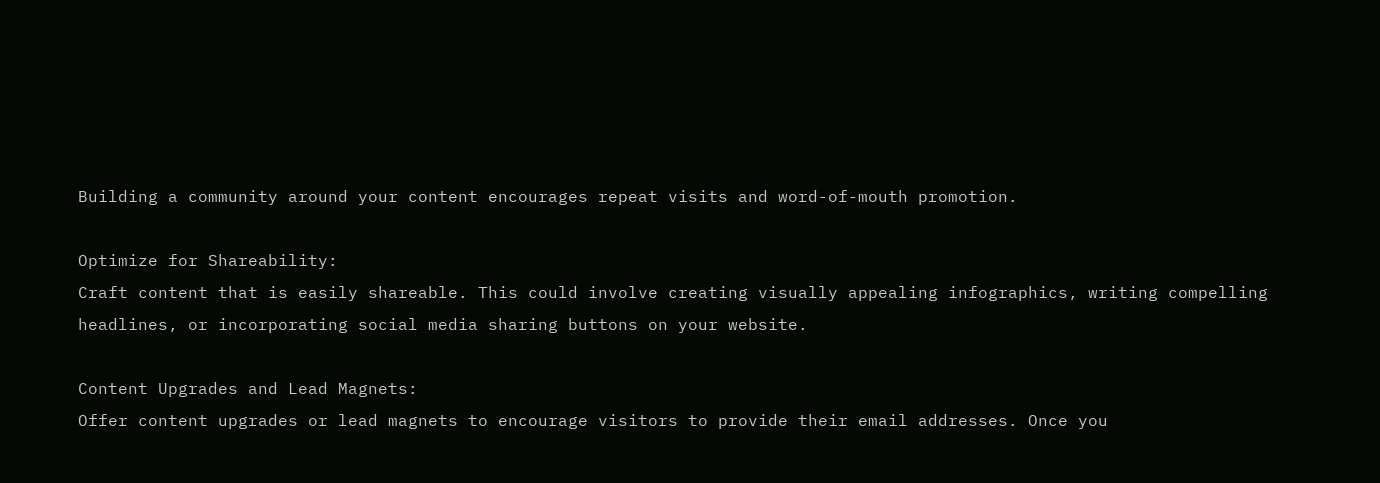Building a community around your content encourages repeat visits and word-of-mouth promotion.

Optimize for Shareability:
Craft content that is easily shareable. This could involve creating visually appealing infographics, writing compelling headlines, or incorporating social media sharing buttons on your website.

Content Upgrades and Lead Magnets:
Offer content upgrades or lead magnets to encourage visitors to provide their email addresses. Once you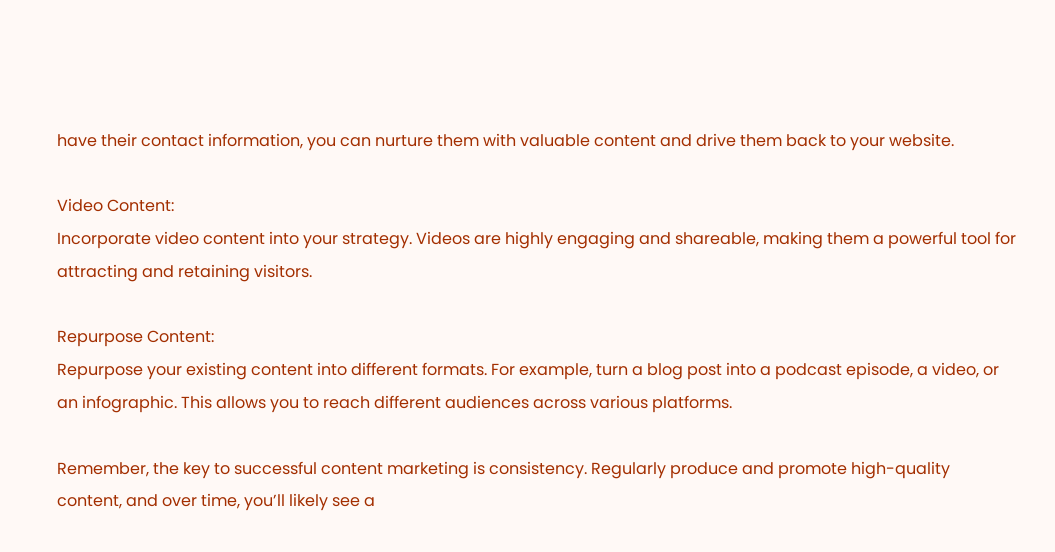have their contact information, you can nurture them with valuable content and drive them back to your website.

Video Content:
Incorporate video content into your strategy. Videos are highly engaging and shareable, making them a powerful tool for attracting and retaining visitors.

Repurpose Content:
Repurpose your existing content into different formats. For example, turn a blog post into a podcast episode, a video, or an infographic. This allows you to reach different audiences across various platforms.

Remember, the key to successful content marketing is consistency. Regularly produce and promote high-quality content, and over time, you’ll likely see a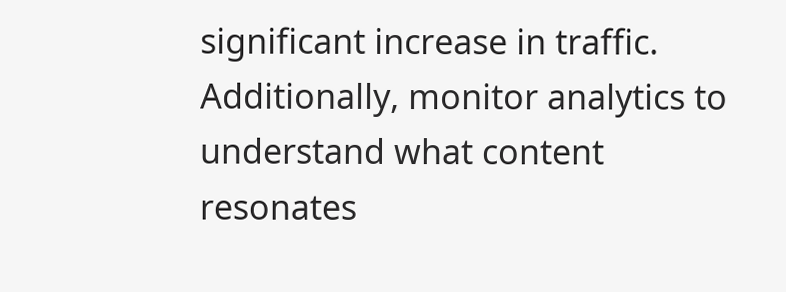significant increase in traffic. Additionally, monitor analytics to understand what content resonates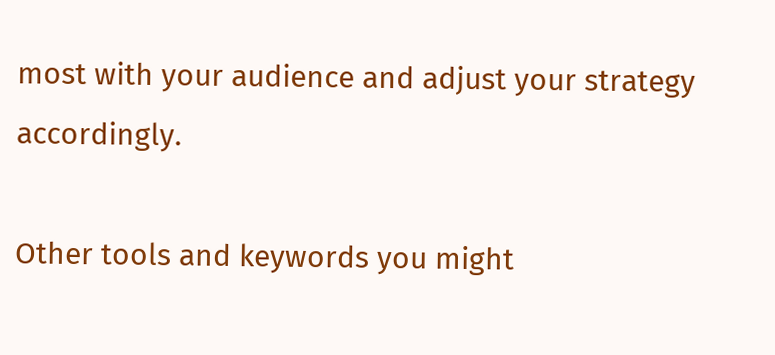most with your audience and adjust your strategy accordingly.

Other tools and keywords you might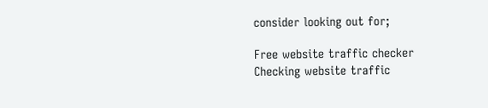consider looking out for;

Free website traffic checker
Checking website traffic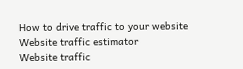How to drive traffic to your website
Website traffic estimator
Website traffic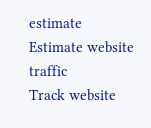estimate
Estimate website traffic
Track website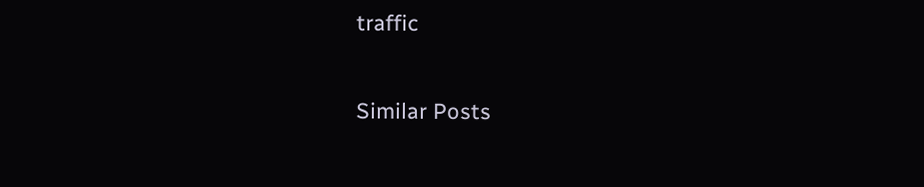traffic

Similar Posts